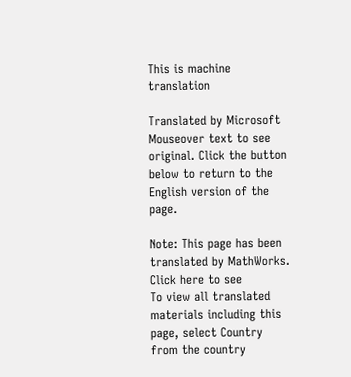This is machine translation

Translated by Microsoft
Mouseover text to see original. Click the button below to return to the English version of the page.

Note: This page has been translated by MathWorks. Click here to see
To view all translated materials including this page, select Country from the country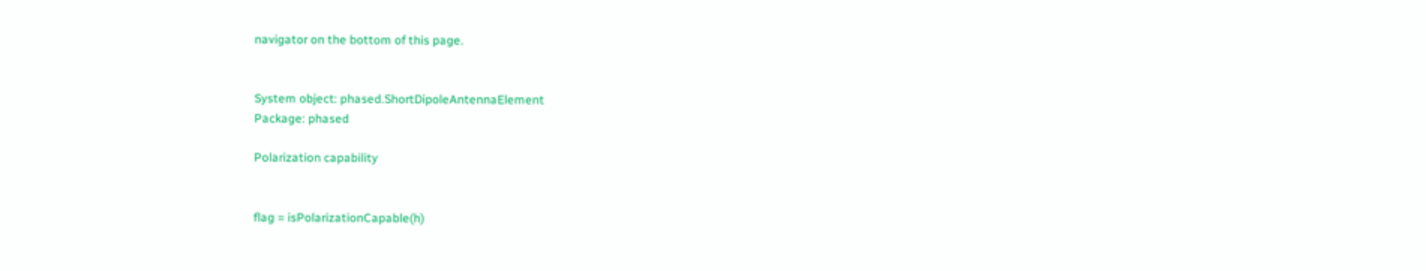navigator on the bottom of this page.


System object: phased.ShortDipoleAntennaElement
Package: phased

Polarization capability


flag = isPolarizationCapable(h)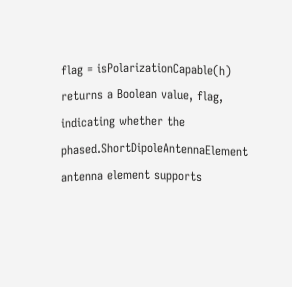flag = isPolarizationCapable(h) returns a Boolean value, flag, indicating whether the phased.ShortDipoleAntennaElement antenna element supports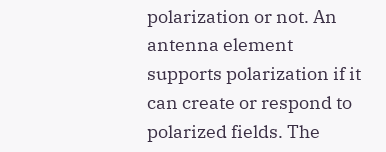polarization or not. An antenna element supports polarization if it can create or respond to polarized fields. The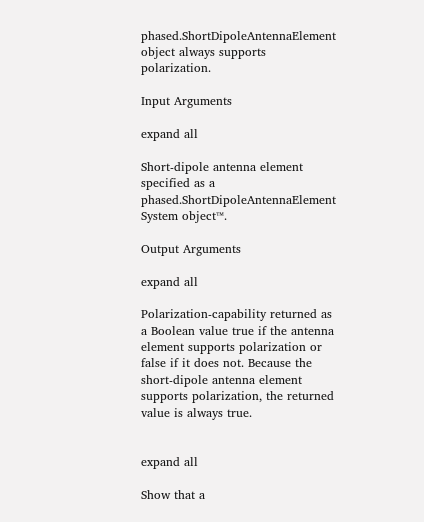phased.ShortDipoleAntennaElement object always supports polarization.

Input Arguments

expand all

Short-dipole antenna element specified as a phased.ShortDipoleAntennaElement System object™.

Output Arguments

expand all

Polarization-capability returned as a Boolean value true if the antenna element supports polarization or false if it does not. Because the short-dipole antenna element supports polarization, the returned value is always true.


expand all

Show that a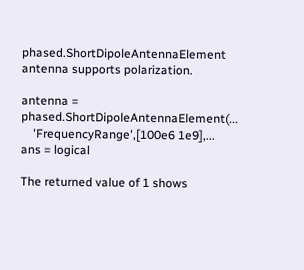phased.ShortDipoleAntennaElement antenna supports polarization.

antenna = phased.ShortDipoleAntennaElement(...
    'FrequencyRange',[100e6 1e9],...
ans = logical

The returned value of 1 shows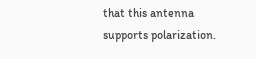that this antenna supports polarization.